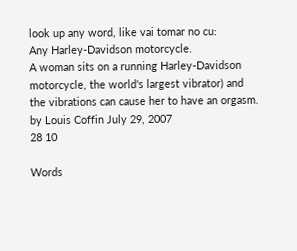look up any word, like vai tomar no cu:
Any Harley-Davidson motorcycle.
A woman sits on a running Harley-Davidson motorcycle, the world's largest vibrator) and the vibrations can cause her to have an orgasm.
by Louis Coffin July 29, 2007
28 10

Words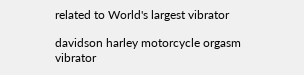related to World's largest vibrator

davidson harley motorcycle orgasm vibrator